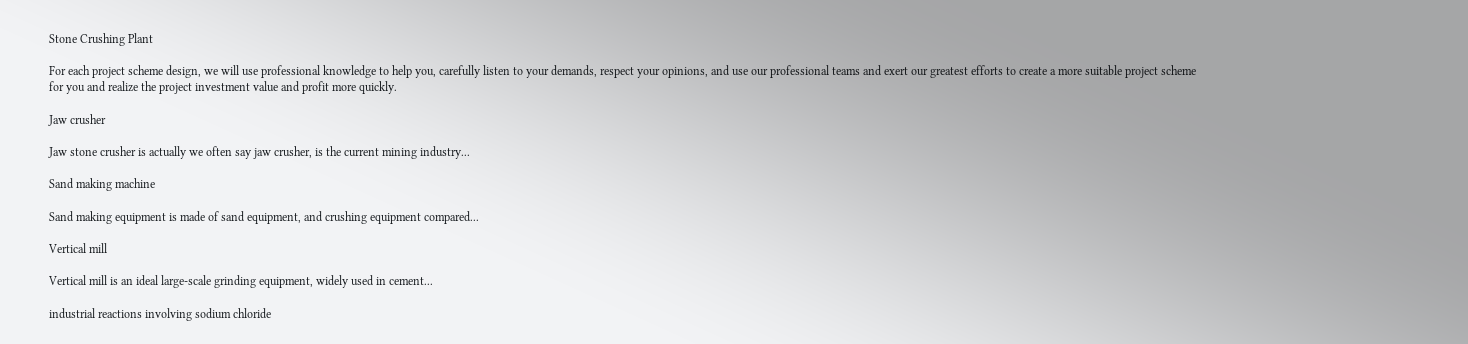Stone Crushing Plant

For each project scheme design, we will use professional knowledge to help you, carefully listen to your demands, respect your opinions, and use our professional teams and exert our greatest efforts to create a more suitable project scheme for you and realize the project investment value and profit more quickly.

Jaw crusher

Jaw stone crusher is actually we often say jaw crusher, is the current mining industry...

Sand making machine

Sand making equipment is made of sand equipment, and crushing equipment compared...

Vertical mill

Vertical mill is an ideal large-scale grinding equipment, widely used in cement...

industrial reactions involving sodium chloride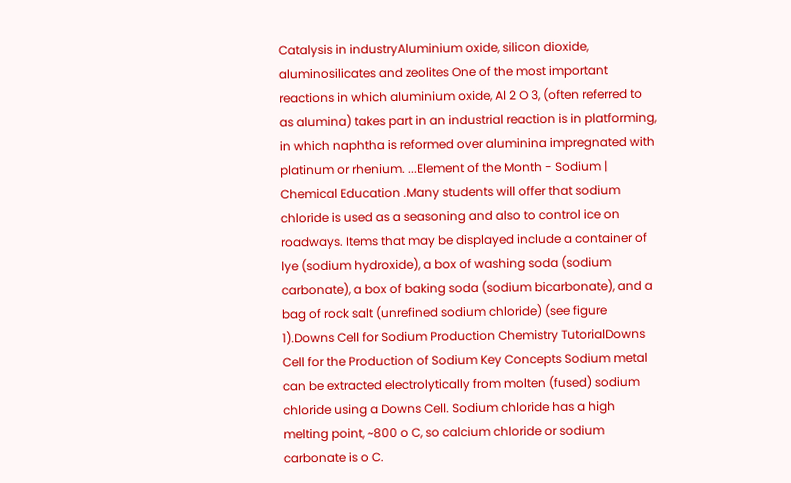Catalysis in industryAluminium oxide, silicon dioxide, aluminosilicates and zeolites One of the most important reactions in which aluminium oxide, Al 2 O 3, (often referred to as alumina) takes part in an industrial reaction is in platforming, in which naphtha is reformed over aluminina impregnated with platinum or rhenium. ...Element of the Month - Sodium | Chemical Education .Many students will offer that sodium chloride is used as a seasoning and also to control ice on roadways. Items that may be displayed include a container of lye (sodium hydroxide), a box of washing soda (sodium carbonate), a box of baking soda (sodium bicarbonate), and a bag of rock salt (unrefined sodium chloride) (see figure 1).Downs Cell for Sodium Production Chemistry TutorialDowns Cell for the Production of Sodium Key Concepts Sodium metal can be extracted electrolytically from molten (fused) sodium chloride using a Downs Cell. Sodium chloride has a high melting point, ~800 o C, so calcium chloride or sodium carbonate is o C.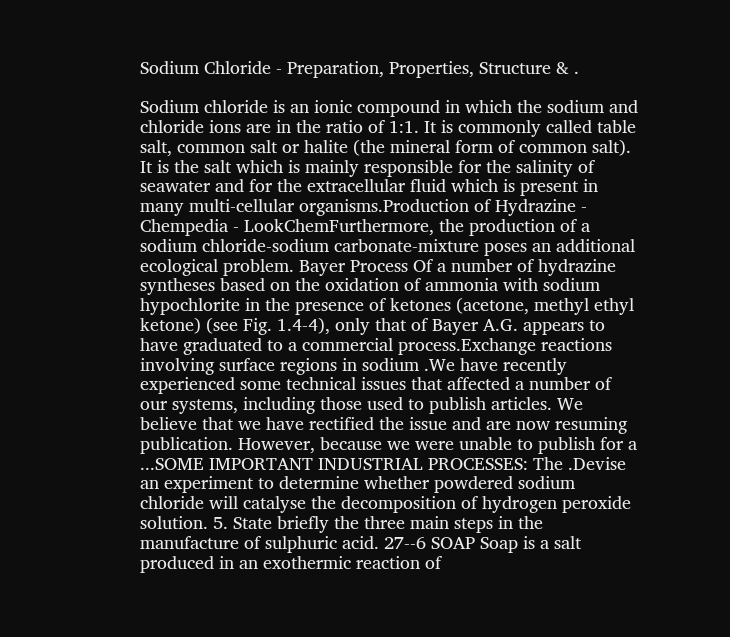Sodium Chloride - Preparation, Properties, Structure & .

Sodium chloride is an ionic compound in which the sodium and chloride ions are in the ratio of 1:1. It is commonly called table salt, common salt or halite (the mineral form of common salt). It is the salt which is mainly responsible for the salinity of seawater and for the extracellular fluid which is present in many multi-cellular organisms.Production of Hydrazine - Chempedia - LookChemFurthermore, the production of a sodium chloride-sodium carbonate-mixture poses an additional ecological problem. Bayer Process Of a number of hydrazine syntheses based on the oxidation of ammonia with sodium hypochlorite in the presence of ketones (acetone, methyl ethyl ketone) (see Fig. 1.4-4), only that of Bayer A.G. appears to have graduated to a commercial process.Exchange reactions involving surface regions in sodium .We have recently experienced some technical issues that affected a number of our systems, including those used to publish articles. We believe that we have rectified the issue and are now resuming publication. However, because we were unable to publish for a ...SOME IMPORTANT INDUSTRIAL PROCESSES: The .Devise an experiment to determine whether powdered sodium chloride will catalyse the decomposition of hydrogen peroxide solution. 5. State briefly the three main steps in the manufacture of sulphuric acid. 27--6 SOAP Soap is a salt produced in an exothermic reaction of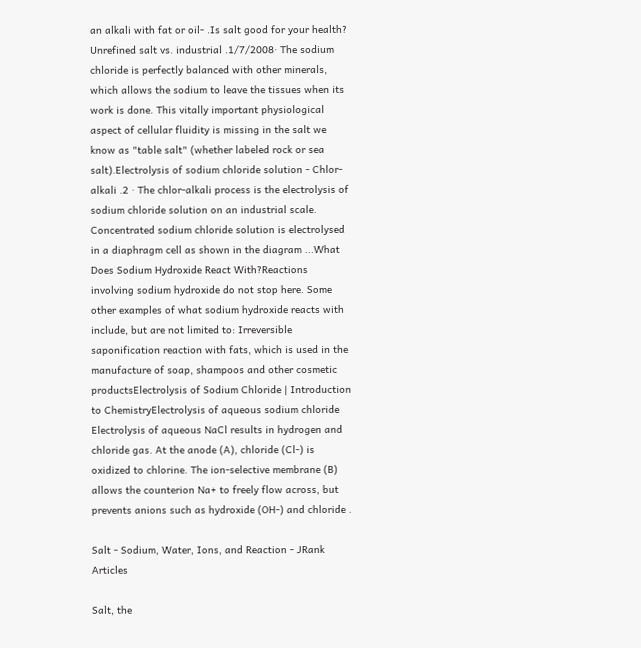an alkali with fat or oil- .Is salt good for your health? Unrefined salt vs. industrial .1/7/2008· The sodium chloride is perfectly balanced with other minerals, which allows the sodium to leave the tissues when its work is done. This vitally important physiological aspect of cellular fluidity is missing in the salt we know as "table salt" (whether labeled rock or sea salt).Electrolysis of sodium chloride solution - Chlor-alkali .2 · The chlor-alkali process is the electrolysis of sodium chloride solution on an industrial scale. Concentrated sodium chloride solution is electrolysed in a diaphragm cell as shown in the diagram ...What Does Sodium Hydroxide React With?Reactions involving sodium hydroxide do not stop here. Some other examples of what sodium hydroxide reacts with include, but are not limited to: Irreversible saponification reaction with fats, which is used in the manufacture of soap, shampoos and other cosmetic productsElectrolysis of Sodium Chloride | Introduction to ChemistryElectrolysis of aqueous sodium chloride Electrolysis of aqueous NaCl results in hydrogen and chloride gas. At the anode (A), chloride (Cl-) is oxidized to chlorine. The ion-selective membrane (B) allows the counterion Na+ to freely flow across, but prevents anions such as hydroxide (OH-) and chloride .

Salt - Sodium, Water, Ions, and Reaction - JRank Articles

Salt, the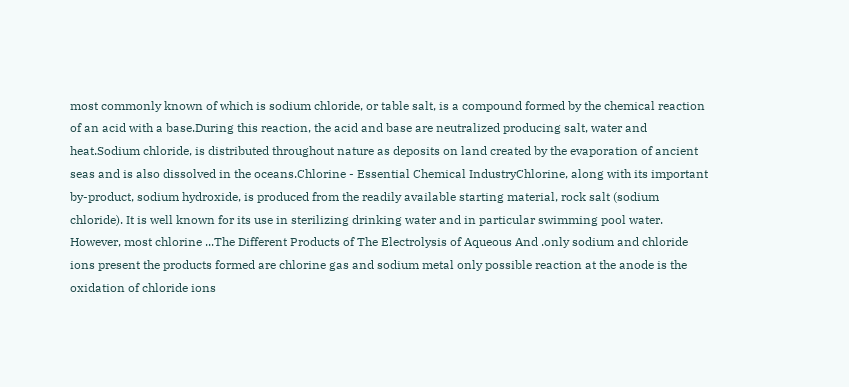most commonly known of which is sodium chloride, or table salt, is a compound formed by the chemical reaction of an acid with a base.During this reaction, the acid and base are neutralized producing salt, water and heat.Sodium chloride, is distributed throughout nature as deposits on land created by the evaporation of ancient seas and is also dissolved in the oceans.Chlorine - Essential Chemical IndustryChlorine, along with its important by-product, sodium hydroxide, is produced from the readily available starting material, rock salt (sodium chloride). It is well known for its use in sterilizing drinking water and in particular swimming pool water. However, most chlorine ...The Different Products of The Electrolysis of Aqueous And .only sodium and chloride ions present the products formed are chlorine gas and sodium metal only possible reaction at the anode is the oxidation of chloride ions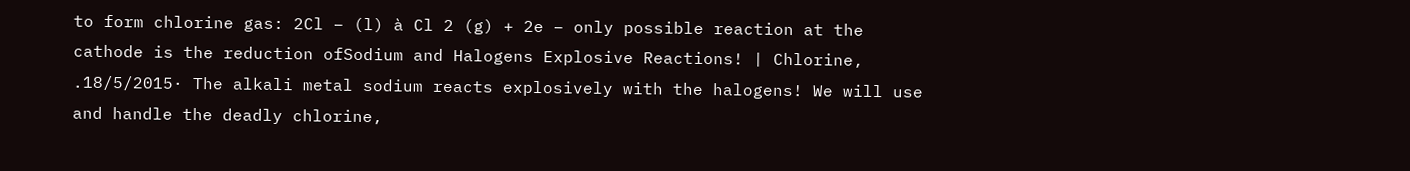to form chlorine gas: 2Cl – (l) à Cl 2 (g) + 2e – only possible reaction at the cathode is the reduction ofSodium and Halogens Explosive Reactions! | Chlorine, .18/5/2015· The alkali metal sodium reacts explosively with the halogens! We will use and handle the deadly chlorine,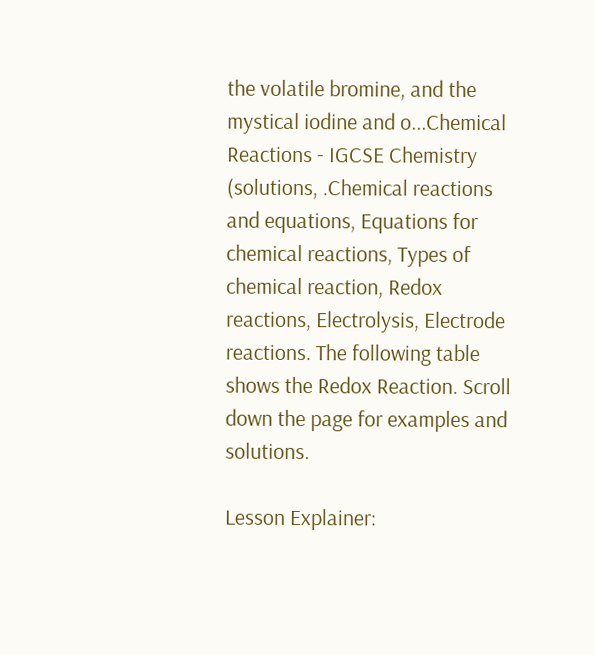the volatile bromine, and the mystical iodine and o...Chemical Reactions - IGCSE Chemistry (solutions, .Chemical reactions and equations, Equations for chemical reactions, Types of chemical reaction, Redox reactions, Electrolysis, Electrode reactions. The following table shows the Redox Reaction. Scroll down the page for examples and solutions.

Lesson Explainer: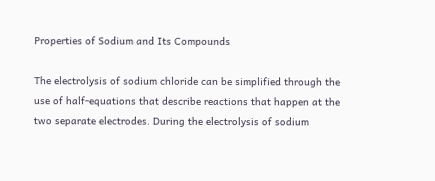Properties of Sodium and Its Compounds

The electrolysis of sodium chloride can be simplified through the use of half-equations that describe reactions that happen at the two separate electrodes. During the electrolysis of sodium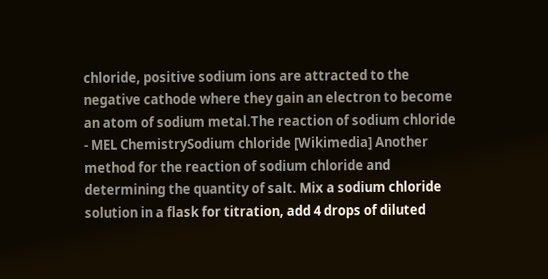chloride, positive sodium ions are attracted to the negative cathode where they gain an electron to become an atom of sodium metal.The reaction of sodium chloride - MEL ChemistrySodium chloride [Wikimedia] Another method for the reaction of sodium chloride and determining the quantity of salt. Mix a sodium chloride solution in a flask for titration, add 4 drops of diluted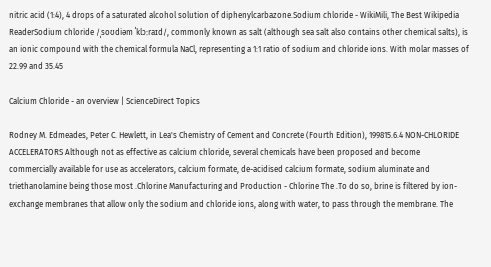nitric acid (1:4), 4 drops of a saturated alcohol solution of diphenylcarbazone.Sodium chloride - WikiMili, The Best Wikipedia ReaderSodium chloride /ˌsoʊdiəm ˈklɔːraɪd/, commonly known as salt (although sea salt also contains other chemical salts), is an ionic compound with the chemical formula NaCl, representing a 1:1 ratio of sodium and chloride ions. With molar masses of 22.99 and 35.45

Calcium Chloride - an overview | ScienceDirect Topics

Rodney M. Edmeades, Peter C. Hewlett, in Lea's Chemistry of Cement and Concrete (Fourth Edition), 199815.6.4 NON-CHLORIDE ACCELERATORS Although not as effective as calcium chloride, several chemicals have been proposed and become commercially available for use as accelerators, calcium formate, de-acidised calcium formate, sodium aluminate and triethanolamine being those most .Chlorine Manufacturing and Production - Chlorine The .To do so, brine is filtered by ion-exchange membranes that allow only the sodium and chloride ions, along with water, to pass through the membrane. The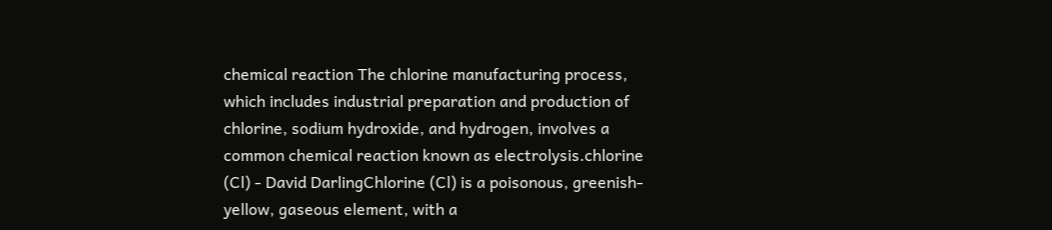chemical reaction The chlorine manufacturing process, which includes industrial preparation and production of chlorine, sodium hydroxide, and hydrogen, involves a common chemical reaction known as electrolysis.chlorine (Cl) - David DarlingChlorine (Cl) is a poisonous, greenish-yellow, gaseous element, with a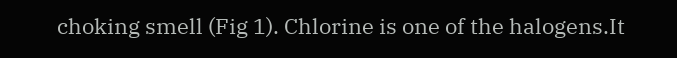choking smell (Fig 1). Chlorine is one of the halogens.It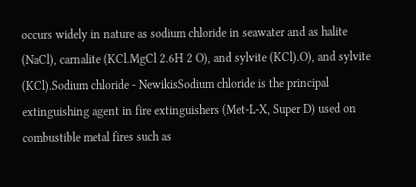occurs widely in nature as sodium chloride in seawater and as halite (NaCl), carnalite (KCl.MgCl 2.6H 2 O), and sylvite (KCl).O), and sylvite (KCl).Sodium chloride - NewikisSodium chloride is the principal extinguishing agent in fire extinguishers (Met-L-X, Super D) used on combustible metal fires such as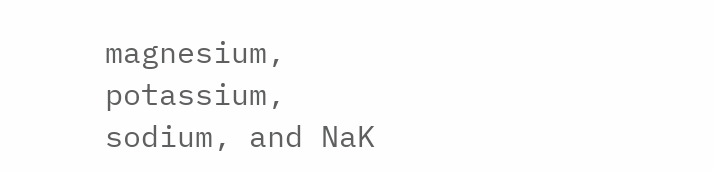magnesium, potassium, sodium, and NaK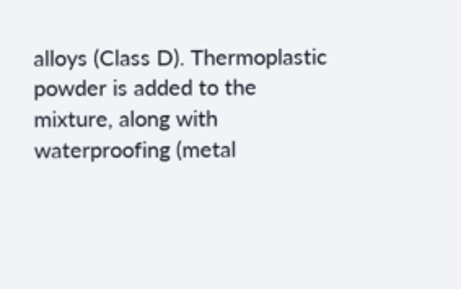alloys (Class D). Thermoplastic powder is added to the mixture, along with waterproofing (metal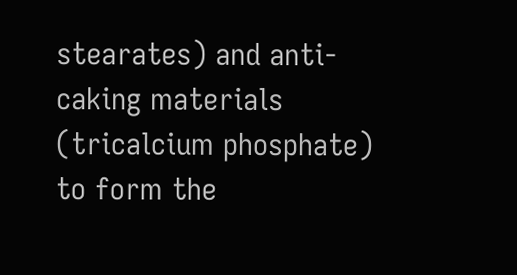stearates) and anti-caking materials (tricalcium phosphate) to form the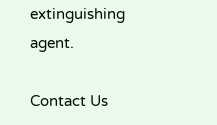extinguishing agent.

Contact Us